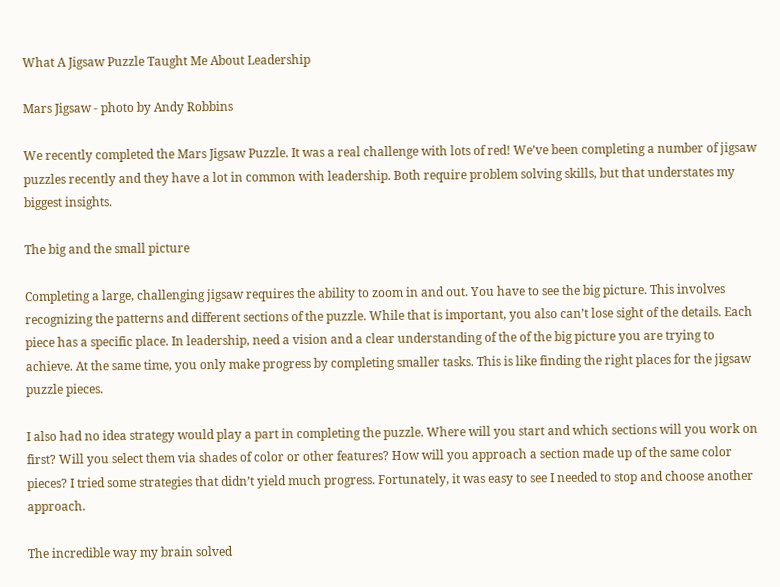What A Jigsaw Puzzle Taught Me About Leadership

Mars Jigsaw - photo by Andy Robbins

We recently completed the Mars Jigsaw Puzzle. It was a real challenge with lots of red! We’ve been completing a number of jigsaw puzzles recently and they have a lot in common with leadership. Both require problem solving skills, but that understates my biggest insights.

The big and the small picture

Completing a large, challenging jigsaw requires the ability to zoom in and out. You have to see the big picture. This involves recognizing the patterns and different sections of the puzzle. While that is important, you also can’t lose sight of the details. Each piece has a specific place. In leadership, need a vision and a clear understanding of the of the big picture you are trying to achieve. At the same time, you only make progress by completing smaller tasks. This is like finding the right places for the jigsaw puzzle pieces.

I also had no idea strategy would play a part in completing the puzzle. Where will you start and which sections will you work on first? Will you select them via shades of color or other features? How will you approach a section made up of the same color pieces? I tried some strategies that didn’t yield much progress. Fortunately, it was easy to see I needed to stop and choose another approach.

The incredible way my brain solved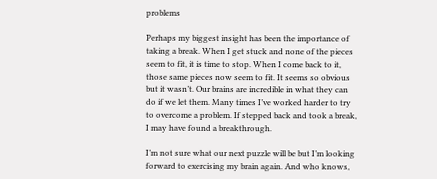problems

Perhaps my biggest insight has been the importance of taking a break. When I get stuck and none of the pieces seem to fit, it is time to stop. When I come back to it, those same pieces now seem to fit. It seems so obvious but it wasn’t. Our brains are incredible in what they can do if we let them. Many times I’ve worked harder to try to overcome a problem. If stepped back and took a break, I may have found a breakthrough.

I’m not sure what our next puzzle will be but I’m looking forward to exercising my brain again. And who knows,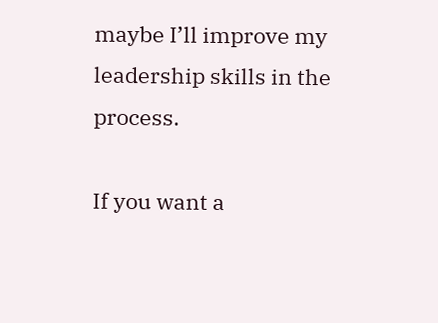maybe I’ll improve my leadership skills in the process.

If you want a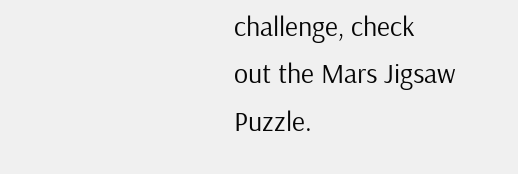challenge, check out the Mars Jigsaw Puzzle.